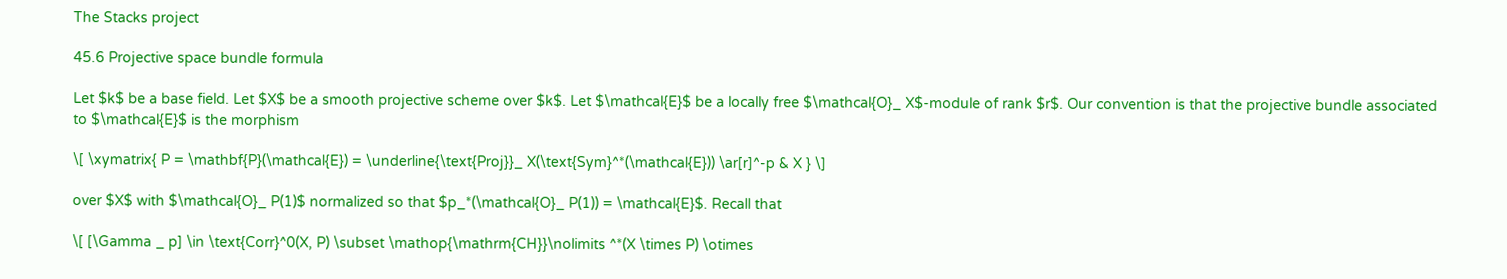The Stacks project

45.6 Projective space bundle formula

Let $k$ be a base field. Let $X$ be a smooth projective scheme over $k$. Let $\mathcal{E}$ be a locally free $\mathcal{O}_ X$-module of rank $r$. Our convention is that the projective bundle associated to $\mathcal{E}$ is the morphism

\[ \xymatrix{ P = \mathbf{P}(\mathcal{E}) = \underline{\text{Proj}}_ X(\text{Sym}^*(\mathcal{E})) \ar[r]^-p & X } \]

over $X$ with $\mathcal{O}_ P(1)$ normalized so that $p_*(\mathcal{O}_ P(1)) = \mathcal{E}$. Recall that

\[ [\Gamma _ p] \in \text{Corr}^0(X, P) \subset \mathop{\mathrm{CH}}\nolimits ^*(X \times P) \otimes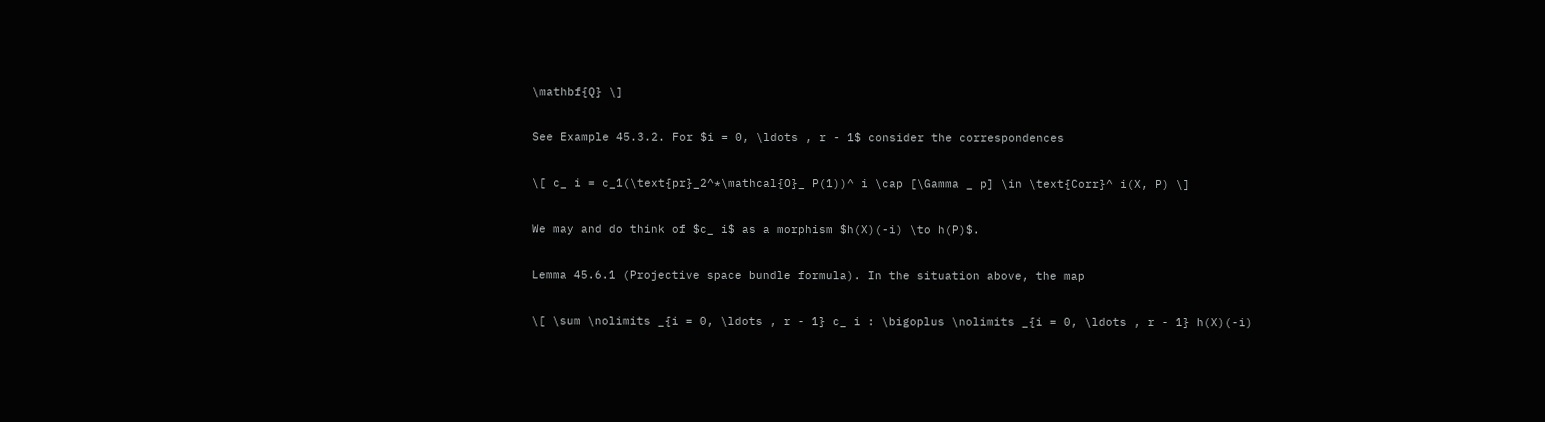\mathbf{Q} \]

See Example 45.3.2. For $i = 0, \ldots , r - 1$ consider the correspondences

\[ c_ i = c_1(\text{pr}_2^*\mathcal{O}_ P(1))^ i \cap [\Gamma _ p] \in \text{Corr}^ i(X, P) \]

We may and do think of $c_ i$ as a morphism $h(X)(-i) \to h(P)$.

Lemma 45.6.1 (Projective space bundle formula). In the situation above, the map

\[ \sum \nolimits _{i = 0, \ldots , r - 1} c_ i : \bigoplus \nolimits _{i = 0, \ldots , r - 1} h(X)(-i)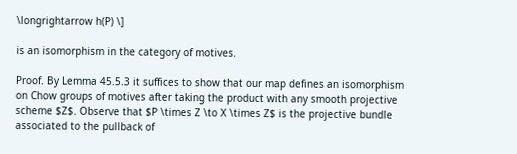\longrightarrow h(P) \]

is an isomorphism in the category of motives.

Proof. By Lemma 45.5.3 it suffices to show that our map defines an isomorphism on Chow groups of motives after taking the product with any smooth projective scheme $Z$. Observe that $P \times Z \to X \times Z$ is the projective bundle associated to the pullback of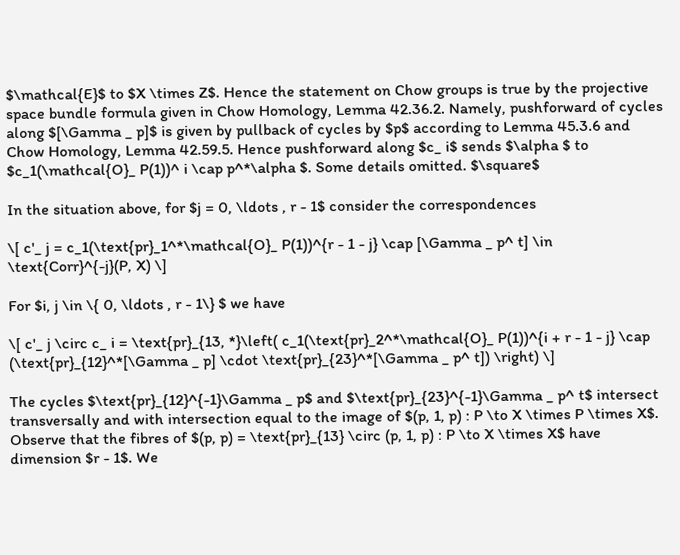$\mathcal{E}$ to $X \times Z$. Hence the statement on Chow groups is true by the projective space bundle formula given in Chow Homology, Lemma 42.36.2. Namely, pushforward of cycles along $[\Gamma _ p]$ is given by pullback of cycles by $p$ according to Lemma 45.3.6 and Chow Homology, Lemma 42.59.5. Hence pushforward along $c_ i$ sends $\alpha $ to $c_1(\mathcal{O}_ P(1))^ i \cap p^*\alpha $. Some details omitted. $\square$

In the situation above, for $j = 0, \ldots , r - 1$ consider the correspondences

\[ c'_ j = c_1(\text{pr}_1^*\mathcal{O}_ P(1))^{r - 1 - j} \cap [\Gamma _ p^ t] \in \text{Corr}^{-j}(P, X) \]

For $i, j \in \{ 0, \ldots , r - 1\} $ we have

\[ c'_ j \circ c_ i = \text{pr}_{13, *}\left( c_1(\text{pr}_2^*\mathcal{O}_ P(1))^{i + r - 1 - j} \cap (\text{pr}_{12}^*[\Gamma _ p] \cdot \text{pr}_{23}^*[\Gamma _ p^ t]) \right) \]

The cycles $\text{pr}_{12}^{-1}\Gamma _ p$ and $\text{pr}_{23}^{-1}\Gamma _ p^ t$ intersect transversally and with intersection equal to the image of $(p, 1, p) : P \to X \times P \times X$. Observe that the fibres of $(p, p) = \text{pr}_{13} \circ (p, 1, p) : P \to X \times X$ have dimension $r - 1$. We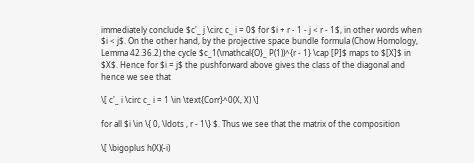immediately conclude $c'_ j \circ c_ i = 0$ for $i + r - 1 - j < r - 1$, in other words when $i < j$. On the other hand, by the projective space bundle formula (Chow Homology, Lemma 42.36.2) the cycle $c_1(\mathcal{O}_ P(1))^{r - 1} \cap [P]$ maps to $[X]$ in $X$. Hence for $i = j$ the pushforward above gives the class of the diagonal and hence we see that

\[ c'_ i \circ c_ i = 1 \in \text{Corr}^0(X, X) \]

for all $i \in \{ 0, \ldots , r - 1\} $. Thus we see that the matrix of the composition

\[ \bigoplus h(X)(-i)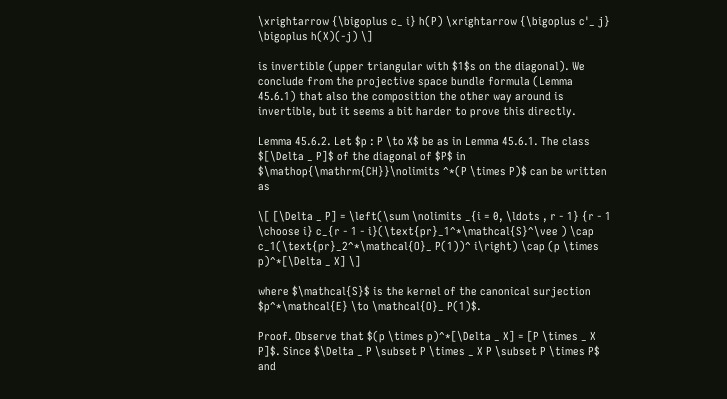\xrightarrow {\bigoplus c_ i} h(P) \xrightarrow {\bigoplus c'_ j} \bigoplus h(X)(-j) \]

is invertible (upper triangular with $1$s on the diagonal). We conclude from the projective space bundle formula (Lemma 45.6.1) that also the composition the other way around is invertible, but it seems a bit harder to prove this directly.

Lemma 45.6.2. Let $p : P \to X$ be as in Lemma 45.6.1. The class $[\Delta _ P]$ of the diagonal of $P$ in $\mathop{\mathrm{CH}}\nolimits ^*(P \times P)$ can be written as

\[ [\Delta _ P] = \left(\sum \nolimits _{i = 0, \ldots , r - 1} {r - 1 \choose i} c_{r - 1 - i}(\text{pr}_1^*\mathcal{S}^\vee ) \cap c_1(\text{pr}_2^*\mathcal{O}_ P(1))^ i\right) \cap (p \times p)^*[\Delta _ X] \]

where $\mathcal{S}$ is the kernel of the canonical surjection $p^*\mathcal{E} \to \mathcal{O}_ P(1)$.

Proof. Observe that $(p \times p)^*[\Delta _ X] = [P \times _ X P]$. Since $\Delta _ P \subset P \times _ X P \subset P \times P$ and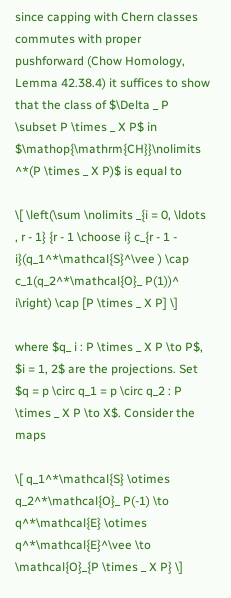since capping with Chern classes commutes with proper pushforward (Chow Homology, Lemma 42.38.4) it suffices to show that the class of $\Delta _ P \subset P \times _ X P$ in $\mathop{\mathrm{CH}}\nolimits ^*(P \times _ X P)$ is equal to

\[ \left(\sum \nolimits _{i = 0, \ldots , r - 1} {r - 1 \choose i} c_{r - 1 - i}(q_1^*\mathcal{S}^\vee ) \cap c_1(q_2^*\mathcal{O}_ P(1))^ i\right) \cap [P \times _ X P] \]

where $q_ i : P \times _ X P \to P$, $i = 1, 2$ are the projections. Set $q = p \circ q_1 = p \circ q_2 : P \times _ X P \to X$. Consider the maps

\[ q_1^*\mathcal{S} \otimes q_2^*\mathcal{O}_ P(-1) \to q^*\mathcal{E} \otimes q^*\mathcal{E}^\vee \to \mathcal{O}_{P \times _ X P} \]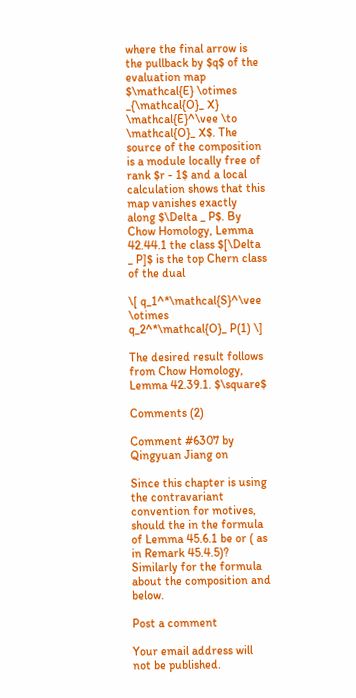where the final arrow is the pullback by $q$ of the evaluation map $\mathcal{E} \otimes _{\mathcal{O}_ X} \mathcal{E}^\vee \to \mathcal{O}_ X$. The source of the composition is a module locally free of rank $r - 1$ and a local calculation shows that this map vanishes exactly along $\Delta _ P$. By Chow Homology, Lemma 42.44.1 the class $[\Delta _ P]$ is the top Chern class of the dual

\[ q_1^*\mathcal{S}^\vee \otimes q_2^*\mathcal{O}_ P(1) \]

The desired result follows from Chow Homology, Lemma 42.39.1. $\square$

Comments (2)

Comment #6307 by Qingyuan Jiang on

Since this chapter is using the contravariant convention for motives, should the in the formula of Lemma 45.6.1 be or ( as in Remark 45.4.5)? Similarly for the formula about the composition and below.

Post a comment

Your email address will not be published.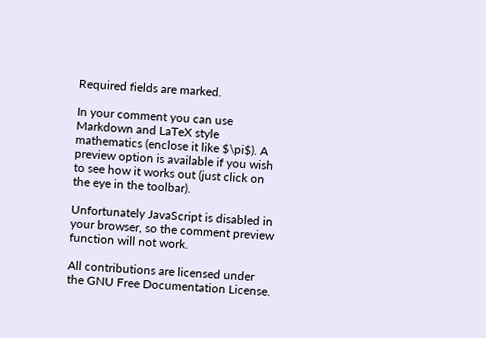Required fields are marked.

In your comment you can use Markdown and LaTeX style mathematics (enclose it like $\pi$). A preview option is available if you wish to see how it works out (just click on the eye in the toolbar).

Unfortunately JavaScript is disabled in your browser, so the comment preview function will not work.

All contributions are licensed under the GNU Free Documentation License.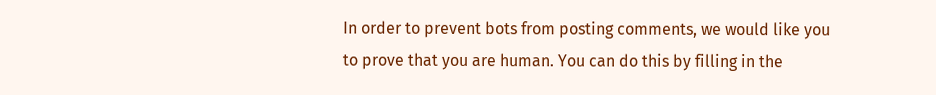In order to prevent bots from posting comments, we would like you to prove that you are human. You can do this by filling in the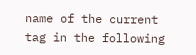name of the current tag in the following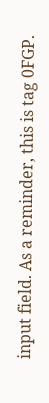input field. As a reminder, this is tag 0FGP.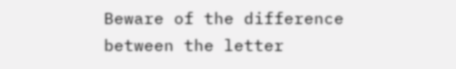Beware of the difference between the letter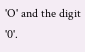'O' and the digit '0'.